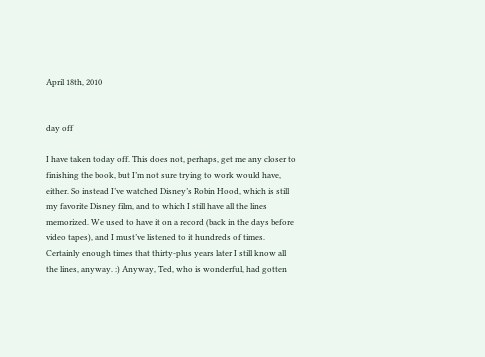April 18th, 2010


day off

I have taken today off. This does not, perhaps, get me any closer to finishing the book, but I’m not sure trying to work would have, either. So instead I’ve watched Disney’s Robin Hood, which is still my favorite Disney film, and to which I still have all the lines memorized. We used to have it on a record (back in the days before video tapes), and I must’ve listened to it hundreds of times. Certainly enough times that thirty-plus years later I still know all the lines, anyway. :) Anyway, Ted, who is wonderful, had gotten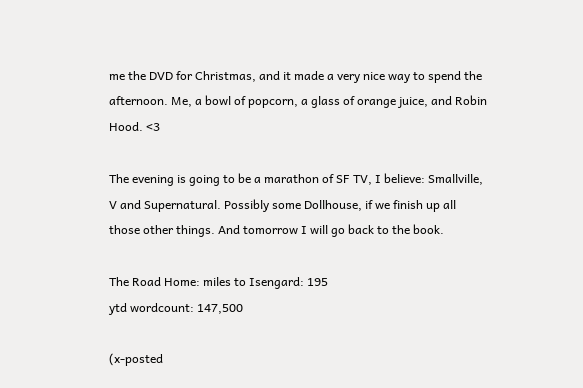me the DVD for Christmas, and it made a very nice way to spend the afternoon. Me, a bowl of popcorn, a glass of orange juice, and Robin Hood. <3

The evening is going to be a marathon of SF TV, I believe: Smallville, V and Supernatural. Possibly some Dollhouse, if we finish up all those other things. And tomorrow I will go back to the book.

The Road Home: miles to Isengard: 195
ytd wordcount: 147,500

(x-posted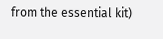from the essential kit)